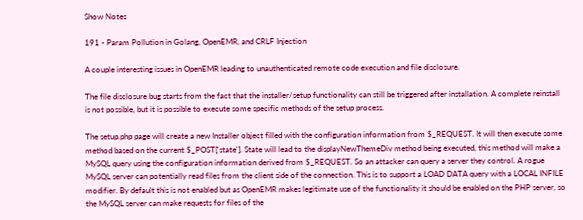Show Notes

191 - Param Pollution in Golang, OpenEMR, and CRLF Injection

A couple interesting issues in OpenEMR leading to unauthenticated remote code execution and file disclosure.

The file disclosure bug starts from the fact that the installer/setup functionality can still be triggered after installation. A complete reinstall is not possible, but it is possible to execute some specific methods of the setup process.

The setup.php page will create a new Installer object filled with the configuration information from $_REQUEST. It will then execute some method based on the current $_POST['state']. State will lead to the displayNewThemeDiv method being executed, this method will make a MySQL query using the configuration information derived from $_REQUEST. So an attacker can query a server they control. A rogue MySQL server can potentially read files from the client side of the connection. This is to support a LOAD DATA query with a LOCAL INFILE modifier. By default this is not enabled but as OpenEMR makes legitimate use of the functionality it should be enabled on the PHP server, so the MySQL server can make requests for files of the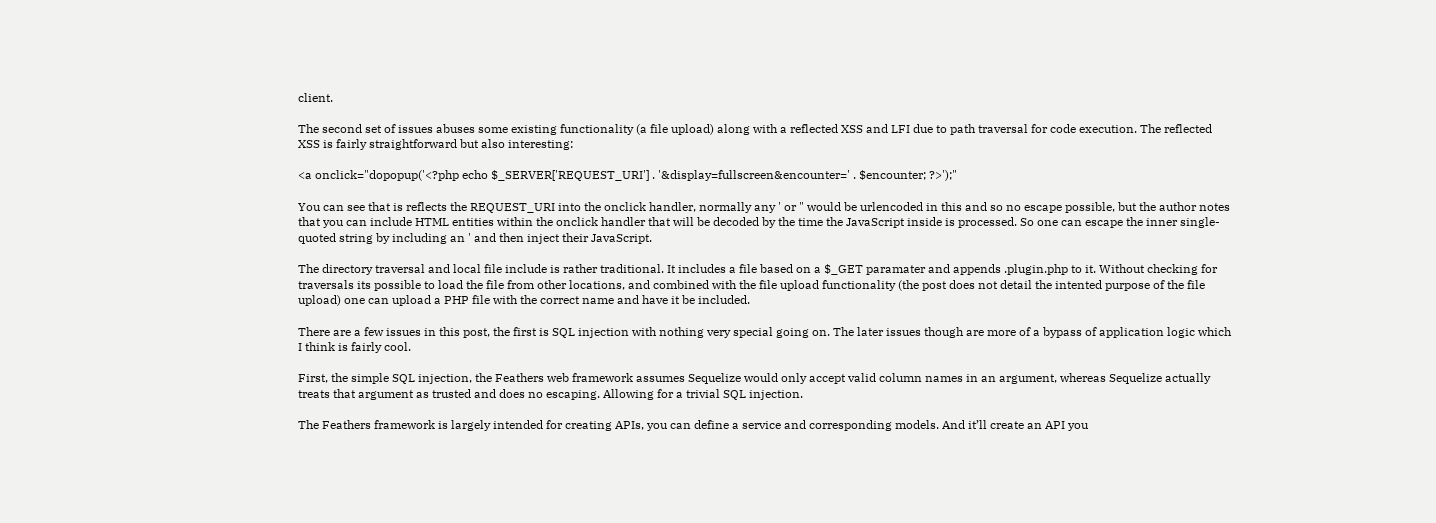client.

The second set of issues abuses some existing functionality (a file upload) along with a reflected XSS and LFI due to path traversal for code execution. The reflected XSS is fairly straightforward but also interesting:

<a onclick="dopopup('<?php echo $_SERVER['REQUEST_URI'] . '&display=fullscreen&encounter=' . $encounter; ?>');"

You can see that is reflects the REQUEST_URI into the onclick handler, normally any ' or " would be urlencoded in this and so no escape possible, but the author notes that you can include HTML entities within the onclick handler that will be decoded by the time the JavaScript inside is processed. So one can escape the inner single-quoted string by including an ' and then inject their JavaScript.

The directory traversal and local file include is rather traditional. It includes a file based on a $_GET paramater and appends .plugin.php to it. Without checking for traversals its possible to load the file from other locations, and combined with the file upload functionality (the post does not detail the intented purpose of the file upload) one can upload a PHP file with the correct name and have it be included.

There are a few issues in this post, the first is SQL injection with nothing very special going on. The later issues though are more of a bypass of application logic which I think is fairly cool.

First, the simple SQL injection, the Feathers web framework assumes Sequelize would only accept valid column names in an argument, whereas Sequelize actually treats that argument as trusted and does no escaping. Allowing for a trivial SQL injection.

The Feathers framework is largely intended for creating APIs, you can define a service and corresponding models. And it’ll create an API you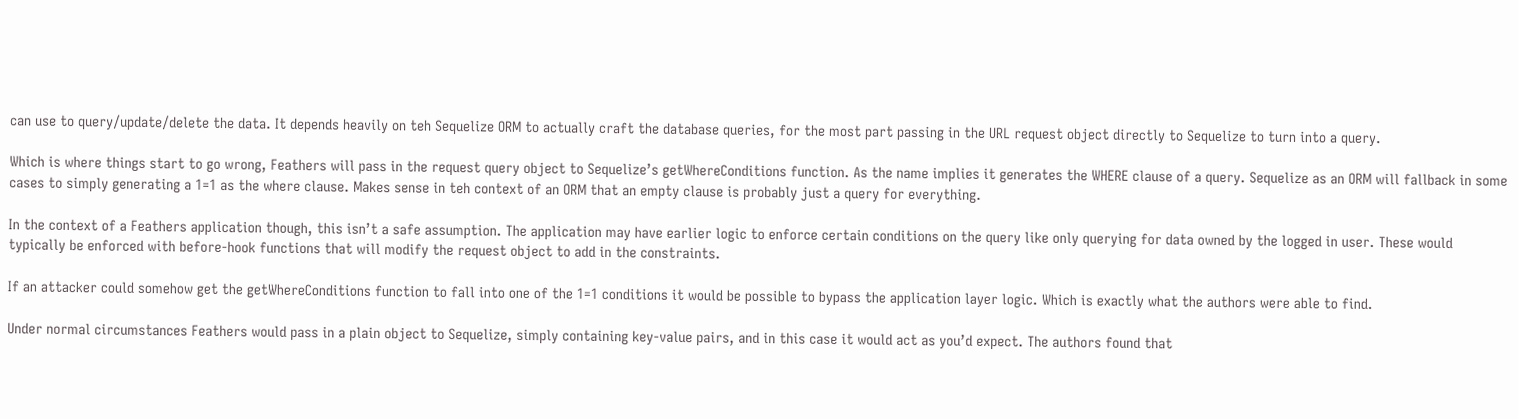can use to query/update/delete the data. It depends heavily on teh Sequelize ORM to actually craft the database queries, for the most part passing in the URL request object directly to Sequelize to turn into a query.

Which is where things start to go wrong, Feathers will pass in the request query object to Sequelize’s getWhereConditions function. As the name implies it generates the WHERE clause of a query. Sequelize as an ORM will fallback in some cases to simply generating a 1=1 as the where clause. Makes sense in teh context of an ORM that an empty clause is probably just a query for everything.

In the context of a Feathers application though, this isn’t a safe assumption. The application may have earlier logic to enforce certain conditions on the query like only querying for data owned by the logged in user. These would typically be enforced with before-hook functions that will modify the request object to add in the constraints.

If an attacker could somehow get the getWhereConditions function to fall into one of the 1=1 conditions it would be possible to bypass the application layer logic. Which is exactly what the authors were able to find.

Under normal circumstances Feathers would pass in a plain object to Sequelize, simply containing key-value pairs, and in this case it would act as you’d expect. The authors found that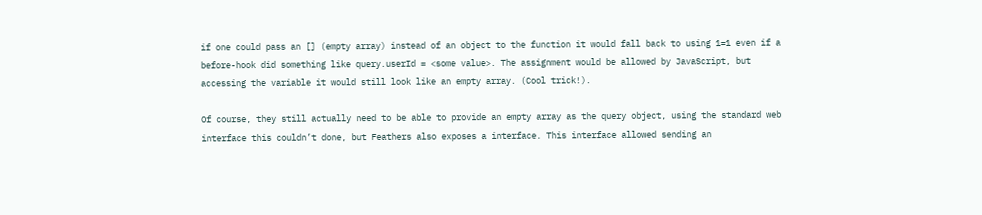if one could pass an [] (empty array) instead of an object to the function it would fall back to using 1=1 even if a before-hook did something like query.userId = <some value>. The assignment would be allowed by JavaScript, but accessing the variable it would still look like an empty array. (Cool trick!).

Of course, they still actually need to be able to provide an empty array as the query object, using the standard web interface this couldn’t done, but Feathers also exposes a interface. This interface allowed sending an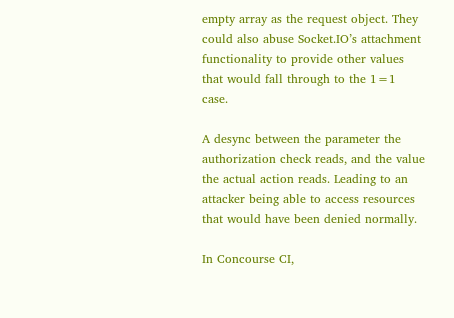empty array as the request object. They could also abuse Socket.IO’s attachment functionality to provide other values that would fall through to the 1=1 case.

A desync between the parameter the authorization check reads, and the value the actual action reads. Leading to an attacker being able to access resources that would have been denied normally.

In Concourse CI,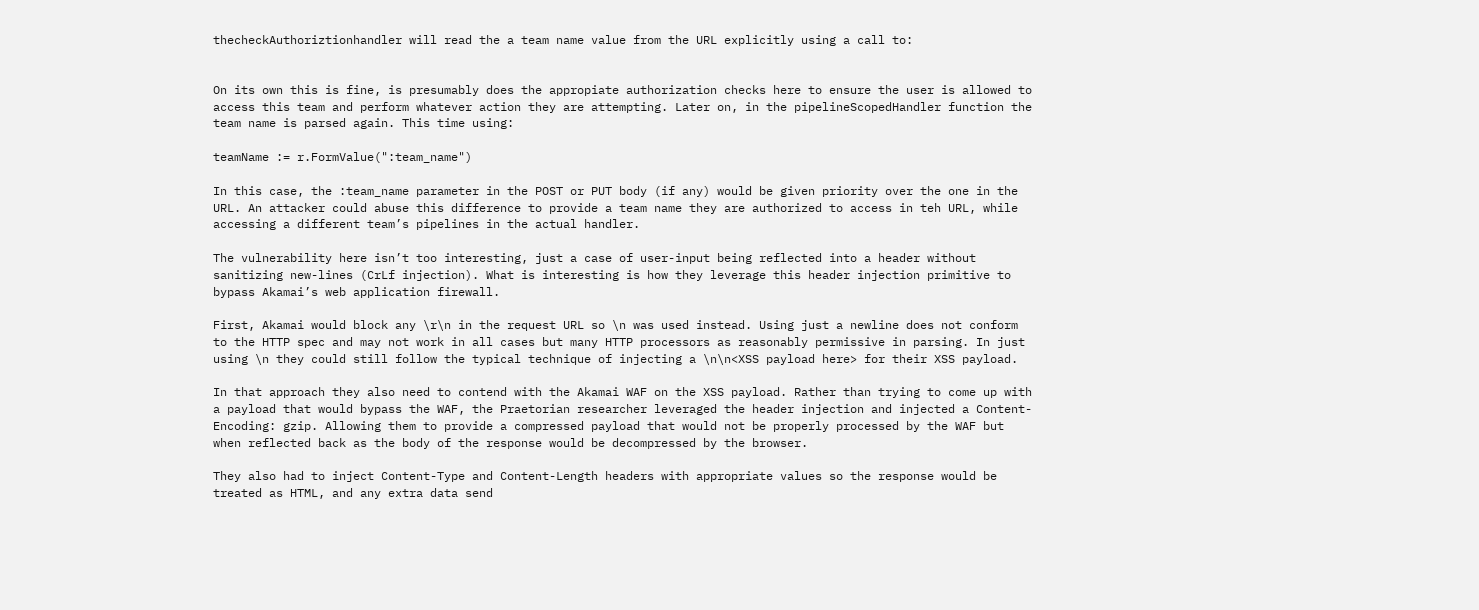thecheckAuthoriztionhandler will read the a team name value from the URL explicitly using a call to:


On its own this is fine, is presumably does the appropiate authorization checks here to ensure the user is allowed to access this team and perform whatever action they are attempting. Later on, in the pipelineScopedHandler function the team name is parsed again. This time using:

teamName := r.FormValue(":team_name")

In this case, the :team_name parameter in the POST or PUT body (if any) would be given priority over the one in the URL. An attacker could abuse this difference to provide a team name they are authorized to access in teh URL, while accessing a different team’s pipelines in the actual handler.

The vulnerability here isn’t too interesting, just a case of user-input being reflected into a header without sanitizing new-lines (CrLf injection). What is interesting is how they leverage this header injection primitive to bypass Akamai’s web application firewall.

First, Akamai would block any \r\n in the request URL so \n was used instead. Using just a newline does not conform to the HTTP spec and may not work in all cases but many HTTP processors as reasonably permissive in parsing. In just using \n they could still follow the typical technique of injecting a \n\n<XSS payload here> for their XSS payload.

In that approach they also need to contend with the Akamai WAF on the XSS payload. Rather than trying to come up with a payload that would bypass the WAF, the Praetorian researcher leveraged the header injection and injected a Content-Encoding: gzip. Allowing them to provide a compressed payload that would not be properly processed by the WAF but when reflected back as the body of the response would be decompressed by the browser.

They also had to inject Content-Type and Content-Length headers with appropriate values so the response would be treated as HTML, and any extra data send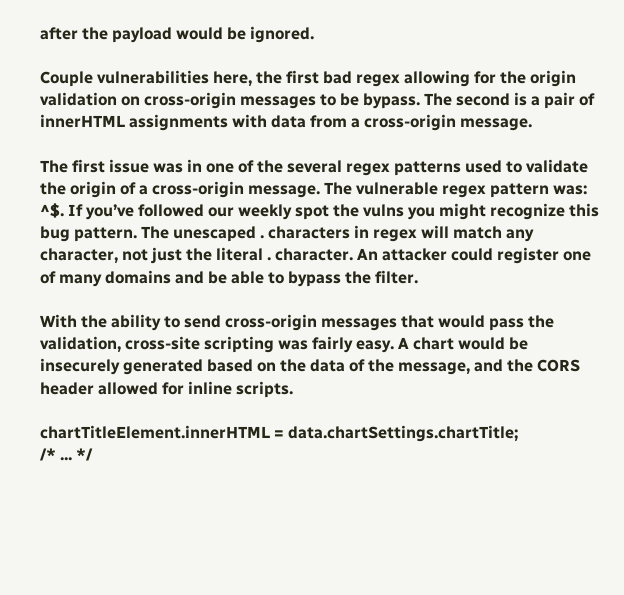after the payload would be ignored.

Couple vulnerabilities here, the first bad regex allowing for the origin validation on cross-origin messages to be bypass. The second is a pair of innerHTML assignments with data from a cross-origin message.

The first issue was in one of the several regex patterns used to validate the origin of a cross-origin message. The vulnerable regex pattern was: ^$. If you’ve followed our weekly spot the vulns you might recognize this bug pattern. The unescaped . characters in regex will match any character, not just the literal . character. An attacker could register one of many domains and be able to bypass the filter.

With the ability to send cross-origin messages that would pass the validation, cross-site scripting was fairly easy. A chart would be insecurely generated based on the data of the message, and the CORS header allowed for inline scripts.

chartTitleElement.innerHTML = data.chartSettings.chartTitle;
/* ... */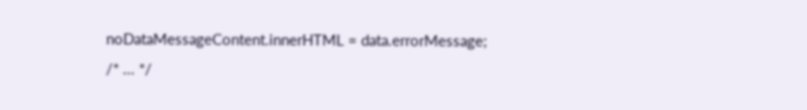noDataMessageContent.innerHTML = data.errorMessage;
/* ... */